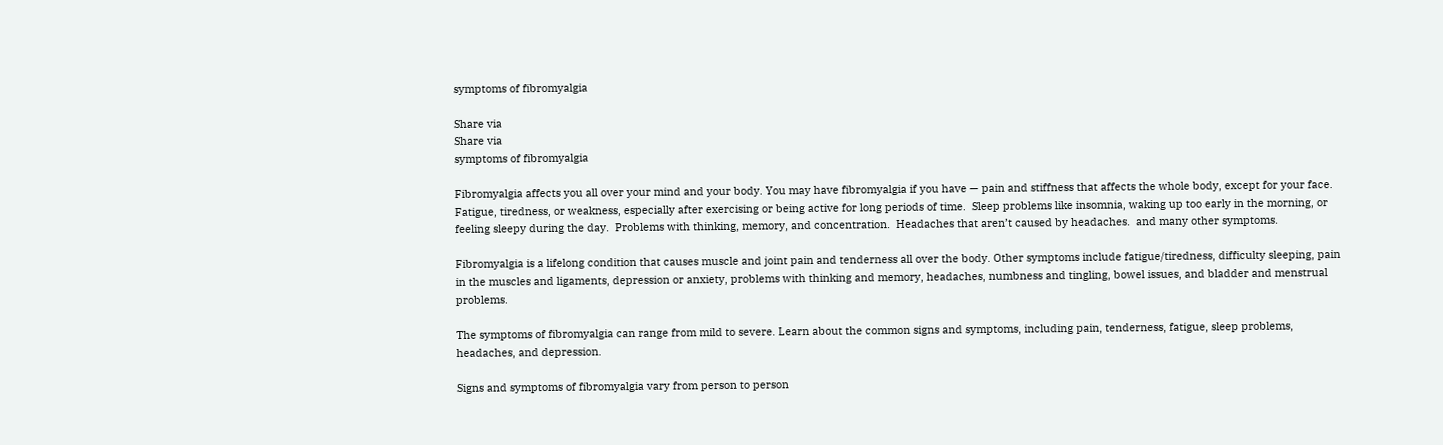symptoms of fibromyalgia

Share via
Share via
symptoms of fibromyalgia

Fibromyalgia affects you all over your mind and your body. You may have fibromyalgia if you have — pain and stiffness that affects the whole body, except for your face. Fatigue, tiredness, or weakness, especially after exercising or being active for long periods of time.  Sleep problems like insomnia, waking up too early in the morning, or feeling sleepy during the day.  Problems with thinking, memory, and concentration.  Headaches that aren’t caused by headaches.  and many other symptoms.

Fibromyalgia is a lifelong condition that causes muscle and joint pain and tenderness all over the body. Other symptoms include fatigue/tiredness, difficulty sleeping, pain in the muscles and ligaments, depression or anxiety, problems with thinking and memory, headaches, numbness and tingling, bowel issues, and bladder and menstrual problems.

The symptoms of fibromyalgia can range from mild to severe. Learn about the common signs and symptoms, including pain, tenderness, fatigue, sleep problems, headaches, and depression.

Signs and symptoms of fibromyalgia vary from person to person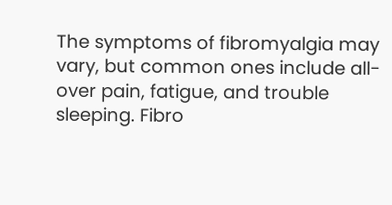The symptoms of fibromyalgia may vary, but common ones include all-over pain, fatigue, and trouble sleeping. Fibro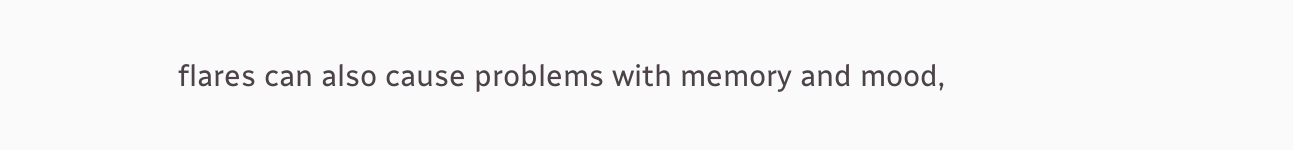flares can also cause problems with memory and mood,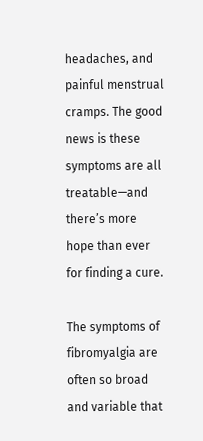headaches, and painful menstrual cramps. The good news is these symptoms are all treatable—and there’s more hope than ever for finding a cure.

The symptoms of fibromyalgia are often so broad and variable that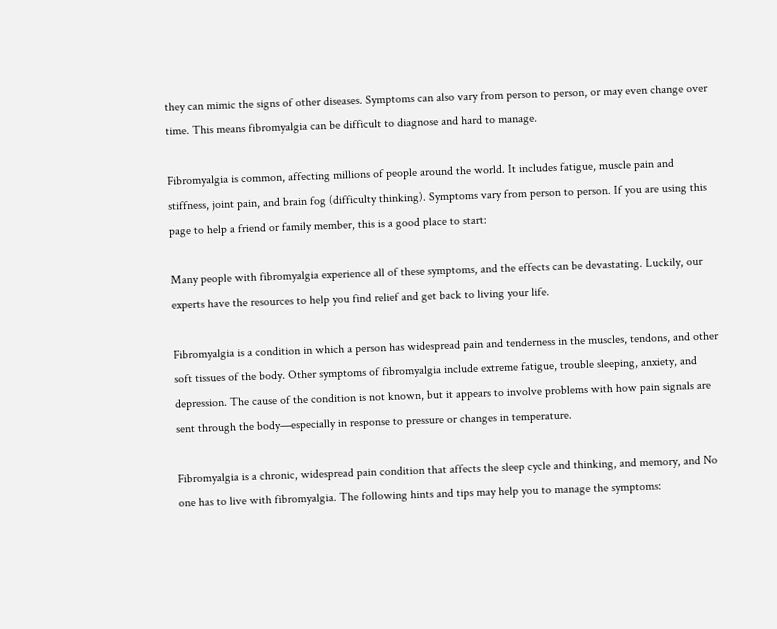they can mimic the signs of other diseases. Symptoms can also vary from person to person, or may even change over time. This means fibromyalgia can be difficult to diagnose and hard to manage.

Fibromyalgia is common, affecting millions of people around the world. It includes fatigue, muscle pain and stiffness, joint pain, and brain fog (difficulty thinking). Symptoms vary from person to person. If you are using this page to help a friend or family member, this is a good place to start:

Many people with fibromyalgia experience all of these symptoms, and the effects can be devastating. Luckily, our experts have the resources to help you find relief and get back to living your life.

Fibromyalgia is a condition in which a person has widespread pain and tenderness in the muscles, tendons, and other soft tissues of the body. Other symptoms of fibromyalgia include extreme fatigue, trouble sleeping, anxiety, and depression. The cause of the condition is not known, but it appears to involve problems with how pain signals are sent through the body—especially in response to pressure or changes in temperature.

Fibromyalgia is a chronic, widespread pain condition that affects the sleep cycle and thinking, and memory, and No one has to live with fibromyalgia. The following hints and tips may help you to manage the symptoms: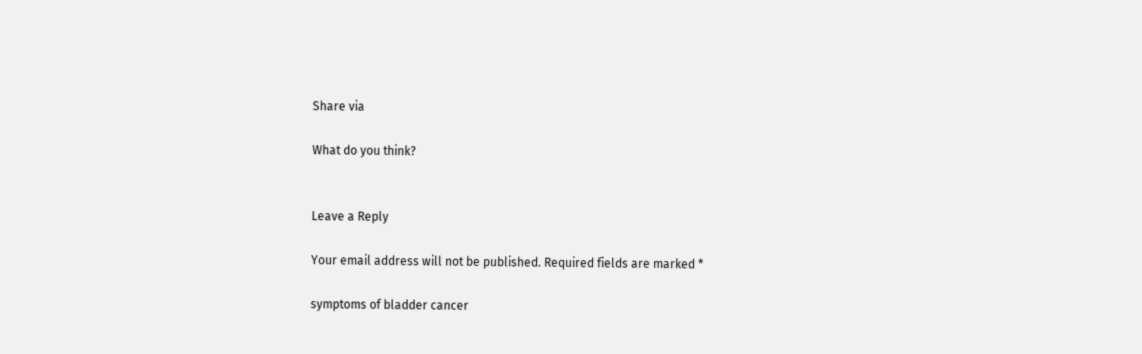Share via

What do you think?


Leave a Reply

Your email address will not be published. Required fields are marked *

symptoms of bladder cancer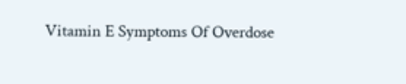Vitamin E Symptoms Of Overdose